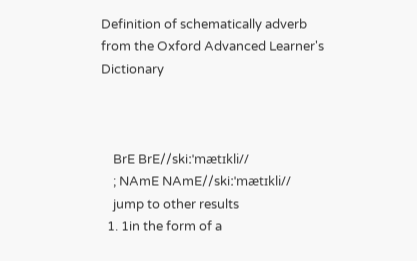Definition of schematically adverb from the Oxford Advanced Learner's Dictionary



    BrE BrE//skiːˈmætɪkli//
    ; NAmE NAmE//skiːˈmætɪkli//
    jump to other results
  1. 1in the form of a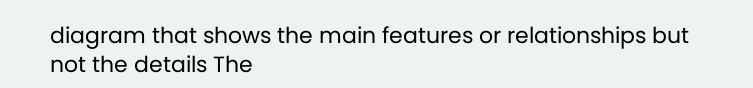diagram that shows the main features or relationships but not the details The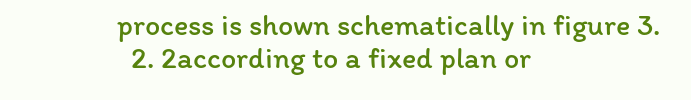process is shown schematically in figure 3.
  2. 2according to a fixed plan or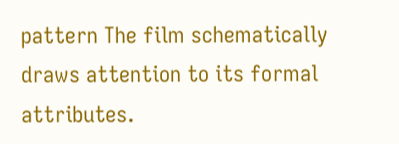pattern The film schematically draws attention to its formal attributes.